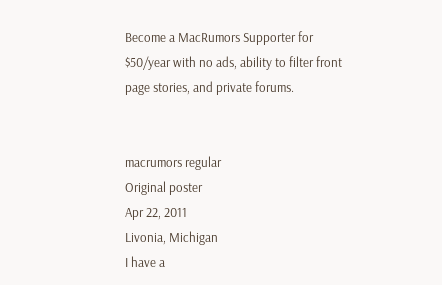Become a MacRumors Supporter for $50/year with no ads, ability to filter front page stories, and private forums.


macrumors regular
Original poster
Apr 22, 2011
Livonia, Michigan
I have a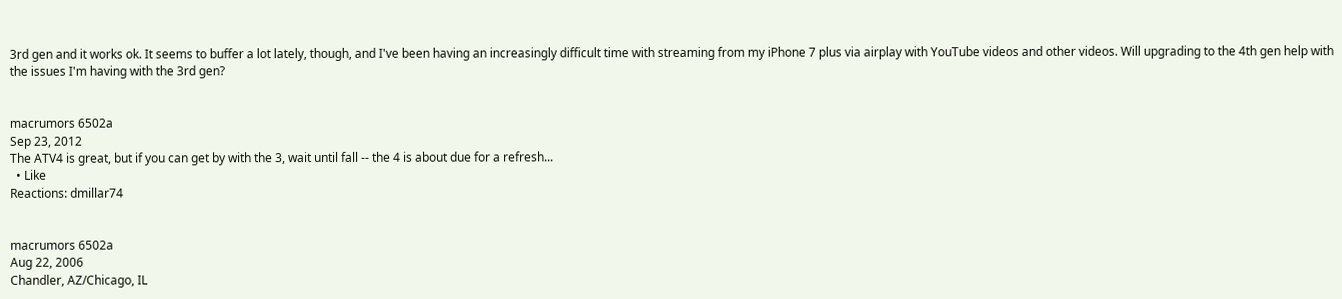3rd gen and it works ok. It seems to buffer a lot lately, though, and I've been having an increasingly difficult time with streaming from my iPhone 7 plus via airplay with YouTube videos and other videos. Will upgrading to the 4th gen help with the issues I'm having with the 3rd gen?


macrumors 6502a
Sep 23, 2012
The ATV4 is great, but if you can get by with the 3, wait until fall -- the 4 is about due for a refresh...
  • Like
Reactions: dmillar74


macrumors 6502a
Aug 22, 2006
Chandler, AZ/Chicago, IL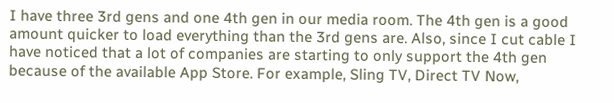I have three 3rd gens and one 4th gen in our media room. The 4th gen is a good amount quicker to load everything than the 3rd gens are. Also, since I cut cable I have noticed that a lot of companies are starting to only support the 4th gen because of the available App Store. For example, Sling TV, Direct TV Now,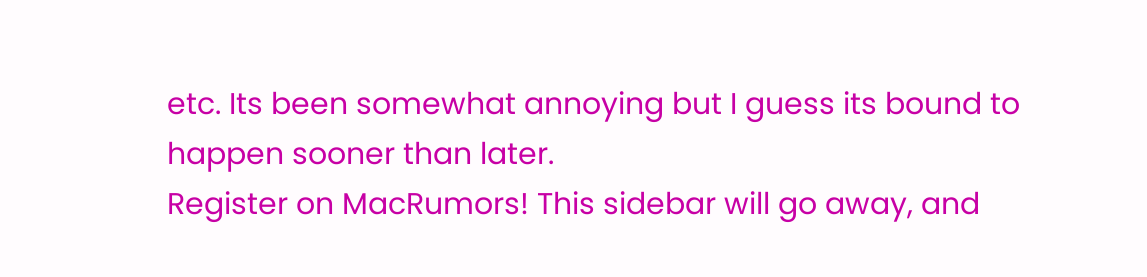etc. Its been somewhat annoying but I guess its bound to happen sooner than later.
Register on MacRumors! This sidebar will go away, and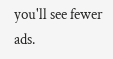you'll see fewer ads.